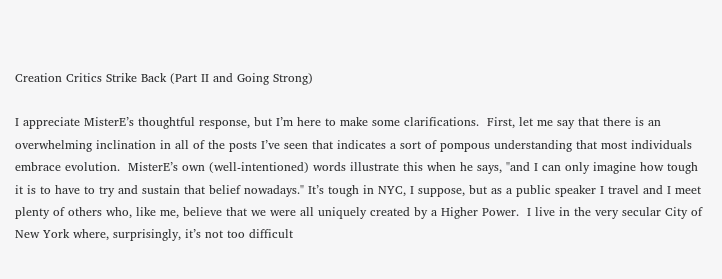Creation Critics Strike Back (Part II and Going Strong)

I appreciate MisterE’s thoughtful response, but I’m here to make some clarifications.  First, let me say that there is an overwhelming inclination in all of the posts I’ve seen that indicates a sort of pompous understanding that most individuals embrace evolution.  MisterE’s own (well-intentioned) words illustrate this when he says, "and I can only imagine how tough it is to have to try and sustain that belief nowadays." It’s tough in NYC, I suppose, but as a public speaker I travel and I meet plenty of others who, like me, believe that we were all uniquely created by a Higher Power.  I live in the very secular City of New York where, surprisingly, it’s not too difficult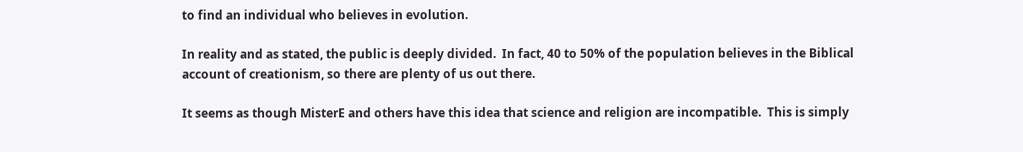to find an individual who believes in evolution.

In reality and as stated, the public is deeply divided.  In fact, 40 to 50% of the population believes in the Biblical account of creationism, so there are plenty of us out there.

It seems as though MisterE and others have this idea that science and religion are incompatible.  This is simply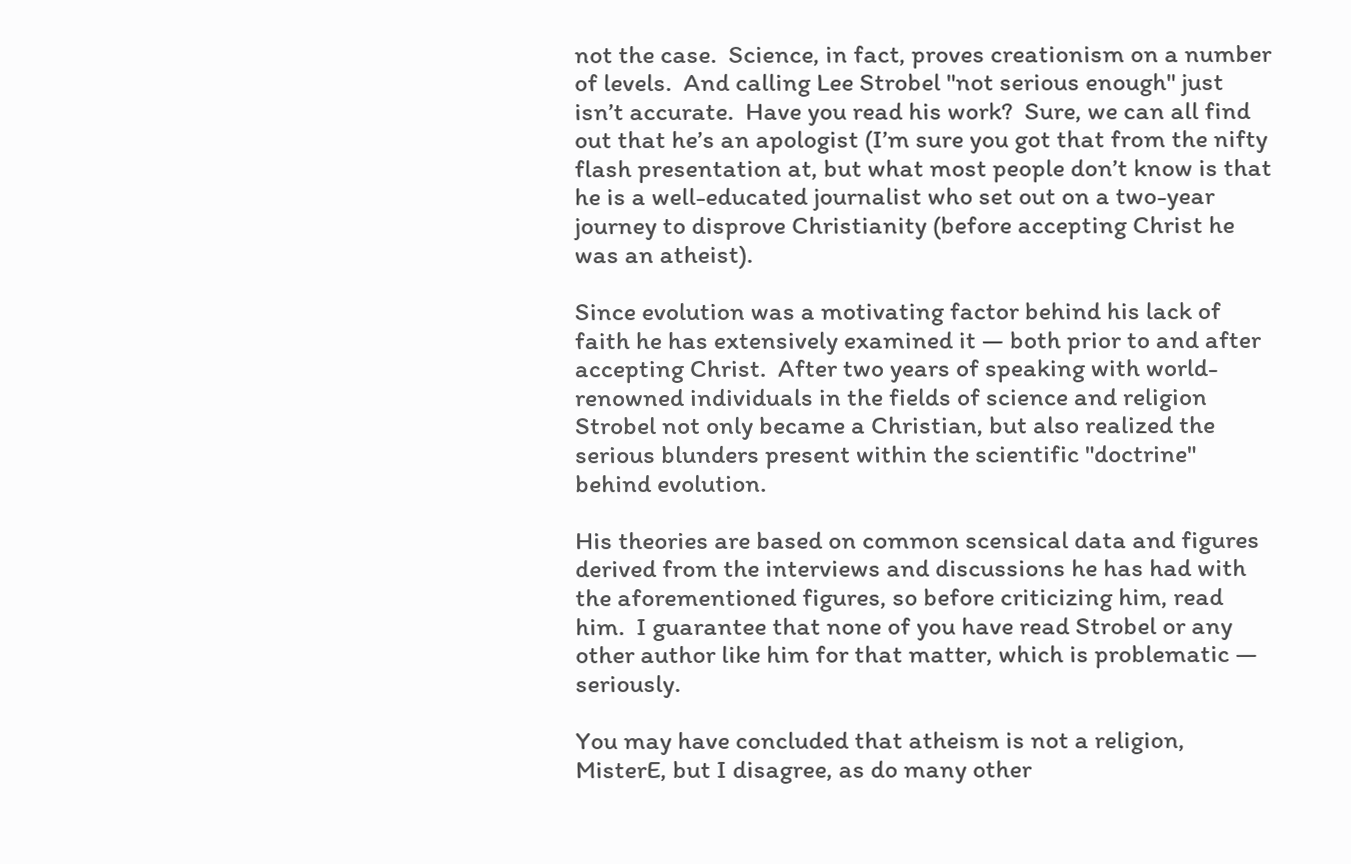not the case.  Science, in fact, proves creationism on a number of levels.  And calling Lee Strobel "not serious enough" just isn’t accurate.  Have you read his work?  Sure, we can all find out that he’s an apologist (I’m sure you got that from the nifty flash presentation at, but what most people don’t know is that he is a well-educated journalist who set out on a two-year journey to disprove Christianity (before accepting Christ he was an atheist).

Since evolution was a motivating factor behind his lack of faith he has extensively examined it — both prior to and after accepting Christ.  After two years of speaking with world-renowned individuals in the fields of science and religion Strobel not only became a Christian, but also realized the serious blunders present within the scientific "doctrine" behind evolution.

His theories are based on common scensical data and figures derived from the interviews and discussions he has had with the aforementioned figures, so before criticizing him, read him.  I guarantee that none of you have read Strobel or any other author like him for that matter, which is problematic — seriously.

You may have concluded that atheism is not a religion, MisterE, but I disagree, as do many other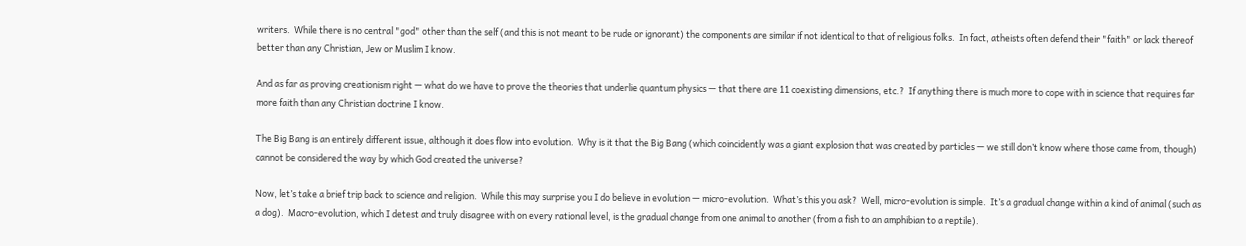writers.  While there is no central "god" other than the self (and this is not meant to be rude or ignorant) the components are similar if not identical to that of religious folks.  In fact, atheists often defend their "faith" or lack thereof better than any Christian, Jew or Muslim I know.

And as far as proving creationism right — what do we have to prove the theories that underlie quantum physics — that there are 11 coexisting dimensions, etc.?  If anything there is much more to cope with in science that requires far more faith than any Christian doctrine I know.

The Big Bang is an entirely different issue, although it does flow into evolution.  Why is it that the Big Bang (which coincidently was a giant explosion that was created by particles — we still don’t know where those came from, though) cannot be considered the way by which God created the universe?

Now, let’s take a brief trip back to science and religion.  While this may surprise you I do believe in evolution — micro-evolution.  What’s this you ask?  Well, micro-evolution is simple.  It’s a gradual change within a kind of animal (such as a dog).  Macro-evolution, which I detest and truly disagree with on every rational level, is the gradual change from one animal to another (from a fish to an amphibian to a reptile).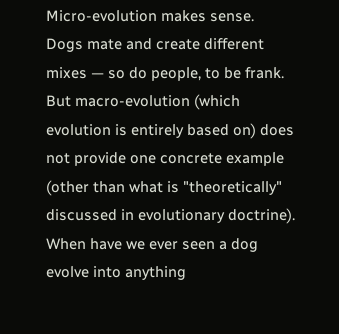Micro-evolution makes sense.  Dogs mate and create different mixes — so do people, to be frank.  But macro-evolution (which evolution is entirely based on) does not provide one concrete example (other than what is "theoretically" discussed in evolutionary doctrine).  When have we ever seen a dog evolve into anything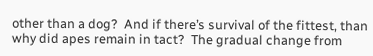other than a dog?  And if there’s survival of the fittest, than why did apes remain in tact?  The gradual change from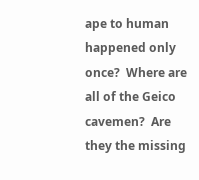ape to human happened only once?  Where are all of the Geico cavemen?  Are they the missing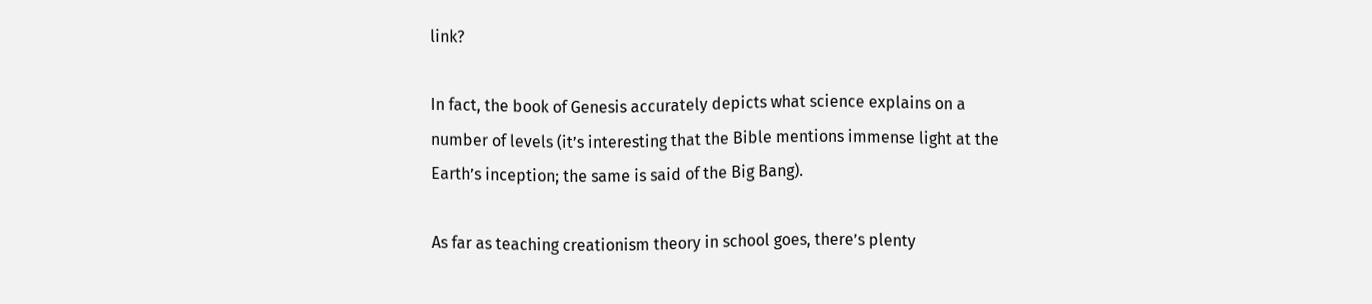link?

In fact, the book of Genesis accurately depicts what science explains on a number of levels (it’s interesting that the Bible mentions immense light at the Earth’s inception; the same is said of the Big Bang).

As far as teaching creationism theory in school goes, there’s plenty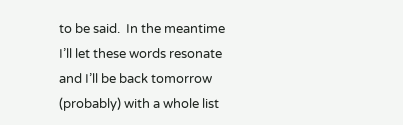to be said.  In the meantime I’ll let these words resonate and I’ll be back tomorrow (probably) with a whole list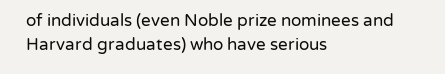of individuals (even Noble prize nominees and Harvard graduates) who have serious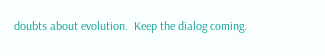doubts about evolution.  Keep the dialog coming.